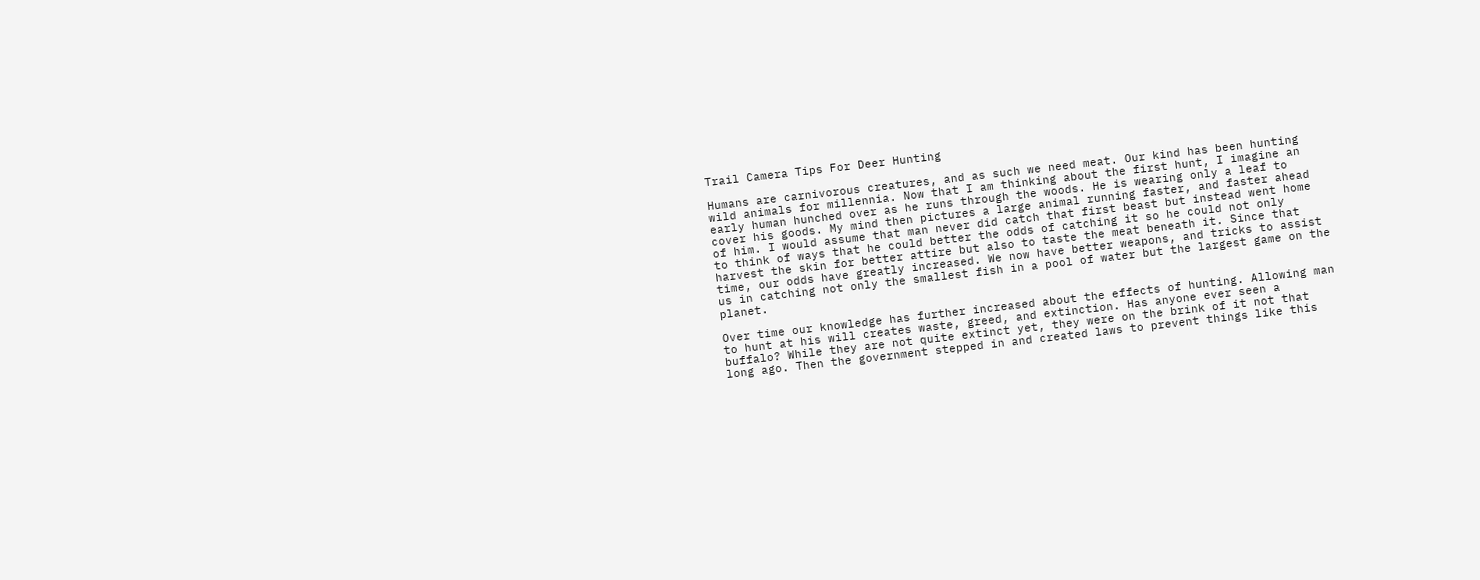Trail Camera Tips For Deer Hunting

Humans are carnivorous creatures, and as such we need meat. Our kind has been hunting wild animals for millennia. Now that I am thinking about the first hunt, I imagine an early human hunched over as he runs through the woods. He is wearing only a leaf to cover his goods. My mind then pictures a large animal running faster, and faster ahead of him. I would assume that man never did catch that first beast but instead went home to think of ways that he could better the odds of catching it so he could not only harvest the skin for better attire but also to taste the meat beneath it. Since that time, our odds have greatly increased. We now have better weapons, and tricks to assist us in catching not only the smallest fish in a pool of water but the largest game on the planet.

Over time our knowledge has further increased about the effects of hunting. Allowing man to hunt at his will creates waste, greed, and extinction. Has anyone ever seen a buffalo? While they are not quite extinct yet, they were on the brink of it not that long ago. Then the government stepped in and created laws to prevent things like this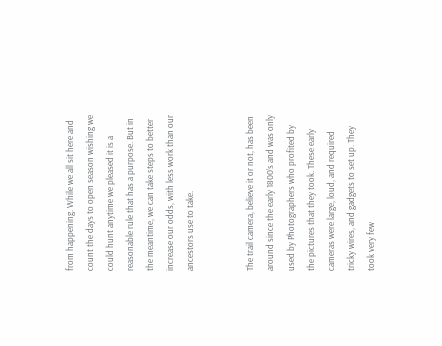from happening. While we all sit here and count the days to open season wishing we could hunt anytime we pleased it is a reasonable rule that has a purpose. But in the meantime, we can take steps to better increase our odds, with less work than our ancestors use to take.


The trail camera, believe it or not, has been around since the early 1800’s and was only used by Photographers who profited by the pictures that they took. These early cameras were large, loud, and required tricky wires, and gadgets to set up. They took very few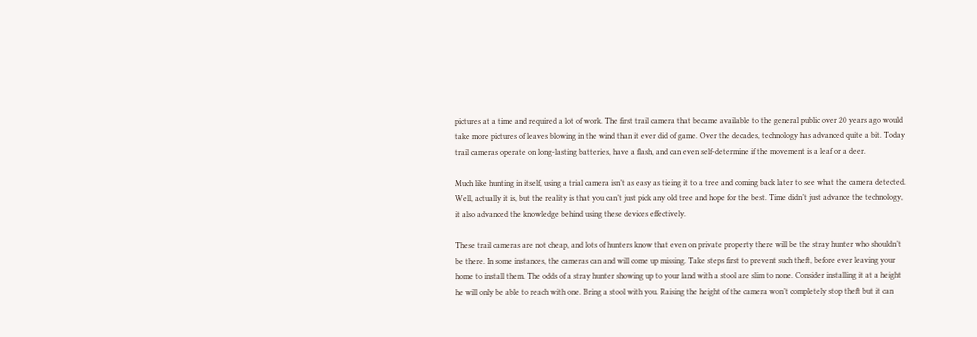pictures at a time and required a lot of work. The first trail camera that became available to the general public over 20 years ago would take more pictures of leaves blowing in the wind than it ever did of game. Over the decades, technology has advanced quite a bit. Today trail cameras operate on long-lasting batteries, have a flash, and can even self-determine if the movement is a leaf or a deer.

Much like hunting in itself, using a trial camera isn’t as easy as tieing it to a tree and coming back later to see what the camera detected. Well, actually it is, but the reality is that you can’t just pick any old tree and hope for the best. Time didn’t just advance the technology, it also advanced the knowledge behind using these devices effectively.

These trail cameras are not cheap, and lots of hunters know that even on private property there will be the stray hunter who shouldn’t be there. In some instances, the cameras can and will come up missing. Take steps first to prevent such theft, before ever leaving your home to install them. The odds of a stray hunter showing up to your land with a stool are slim to none. Consider installing it at a height he will only be able to reach with one. Bring a stool with you. Raising the height of the camera won’t completely stop theft but it can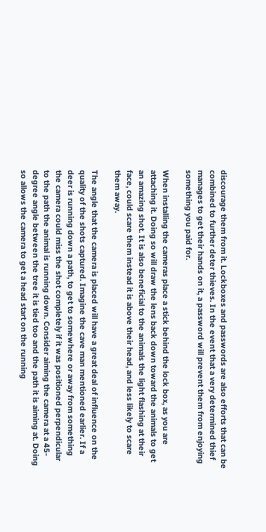discourage them from it. Lockboxes and passwords are also efforts that can be combined to further deter thieves. In the event that a very determined thief manages to get their hands on it, a password will prevent them from enjoying something you paid for.

When installing the cameras place a stick behind the lock box, as you are attaching it. Doing so will draw the lens back down toward the animals to get an amazing shot. It is also beneficial to the animals the light flashing at their face, could scare them instead it is above their head, and less likely to scare them away.

The angle that the camera is placed will have a great deal of influence on the quality of the shots captured. Imagine the cave man mentioned earlier. If a deer is running down a path, to get to somewhere or away from something the camera could miss the shot completely if it was positioned perpendicular to the path the animal is running down. Consider aiming the camera at a 45-degree angle between the tree it is tied too and the path it is aiming at. Doing so allows the camera to get a head start on the running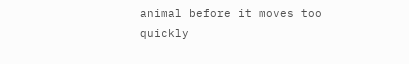animal before it moves too quickly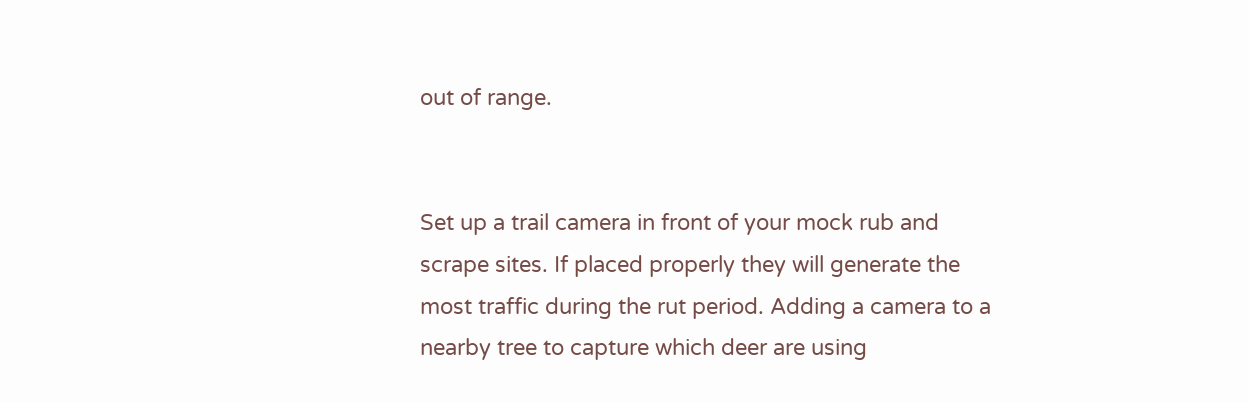out of range.


Set up a trail camera in front of your mock rub and scrape sites. If placed properly they will generate the most traffic during the rut period. Adding a camera to a nearby tree to capture which deer are using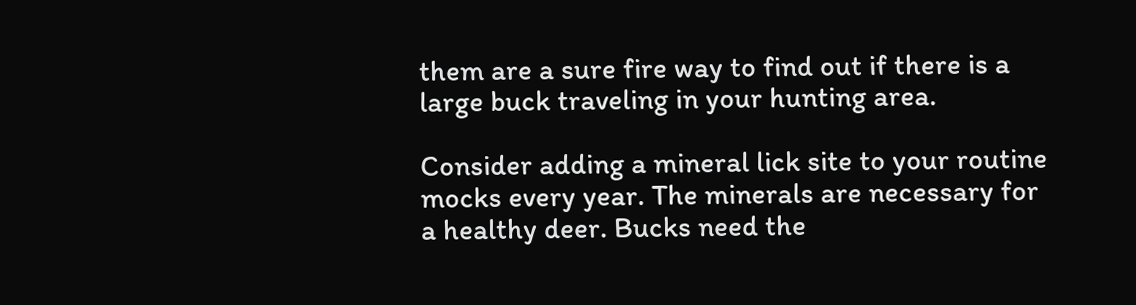them are a sure fire way to find out if there is a large buck traveling in your hunting area.

Consider adding a mineral lick site to your routine mocks every year. The minerals are necessary for a healthy deer. Bucks need the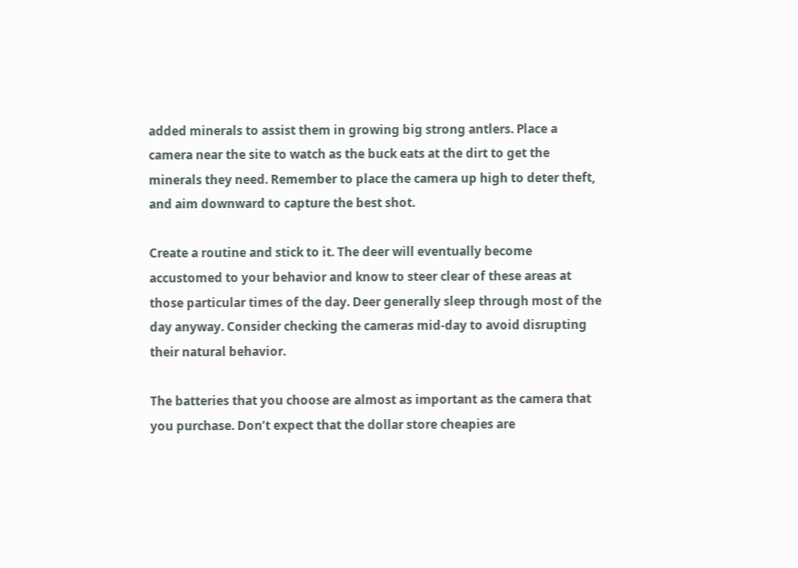added minerals to assist them in growing big strong antlers. Place a camera near the site to watch as the buck eats at the dirt to get the minerals they need. Remember to place the camera up high to deter theft, and aim downward to capture the best shot.

Create a routine and stick to it. The deer will eventually become accustomed to your behavior and know to steer clear of these areas at those particular times of the day. Deer generally sleep through most of the day anyway. Consider checking the cameras mid-day to avoid disrupting their natural behavior.

The batteries that you choose are almost as important as the camera that you purchase. Don’t expect that the dollar store cheapies are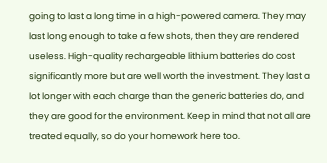going to last a long time in a high-powered camera. They may last long enough to take a few shots, then they are rendered useless. High-quality rechargeable lithium batteries do cost significantly more but are well worth the investment. They last a lot longer with each charge than the generic batteries do, and they are good for the environment. Keep in mind that not all are treated equally, so do your homework here too.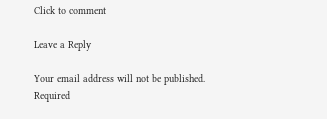Click to comment

Leave a Reply

Your email address will not be published. Required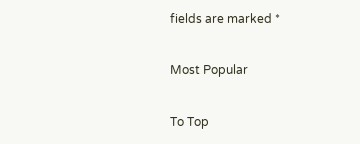fields are marked *

Most Popular

To Top